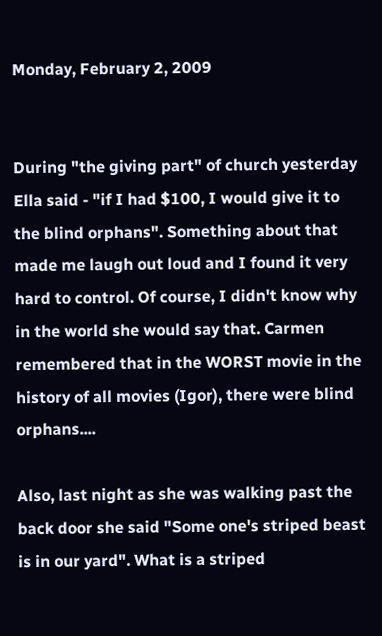Monday, February 2, 2009


During "the giving part" of church yesterday Ella said - "if I had $100, I would give it to the blind orphans". Something about that made me laugh out loud and I found it very hard to control. Of course, I didn't know why in the world she would say that. Carmen remembered that in the WORST movie in the history of all movies (Igor), there were blind orphans....

Also, last night as she was walking past the back door she said "Some one's striped beast is in our yard". What is a striped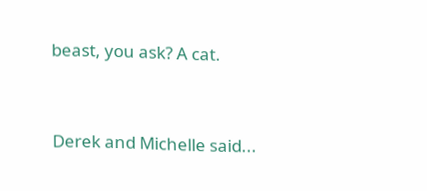beast, you ask? A cat.


Derek and Michelle said...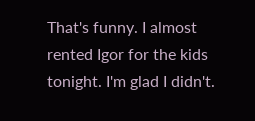That's funny. I almost rented Igor for the kids tonight. I'm glad I didn't.